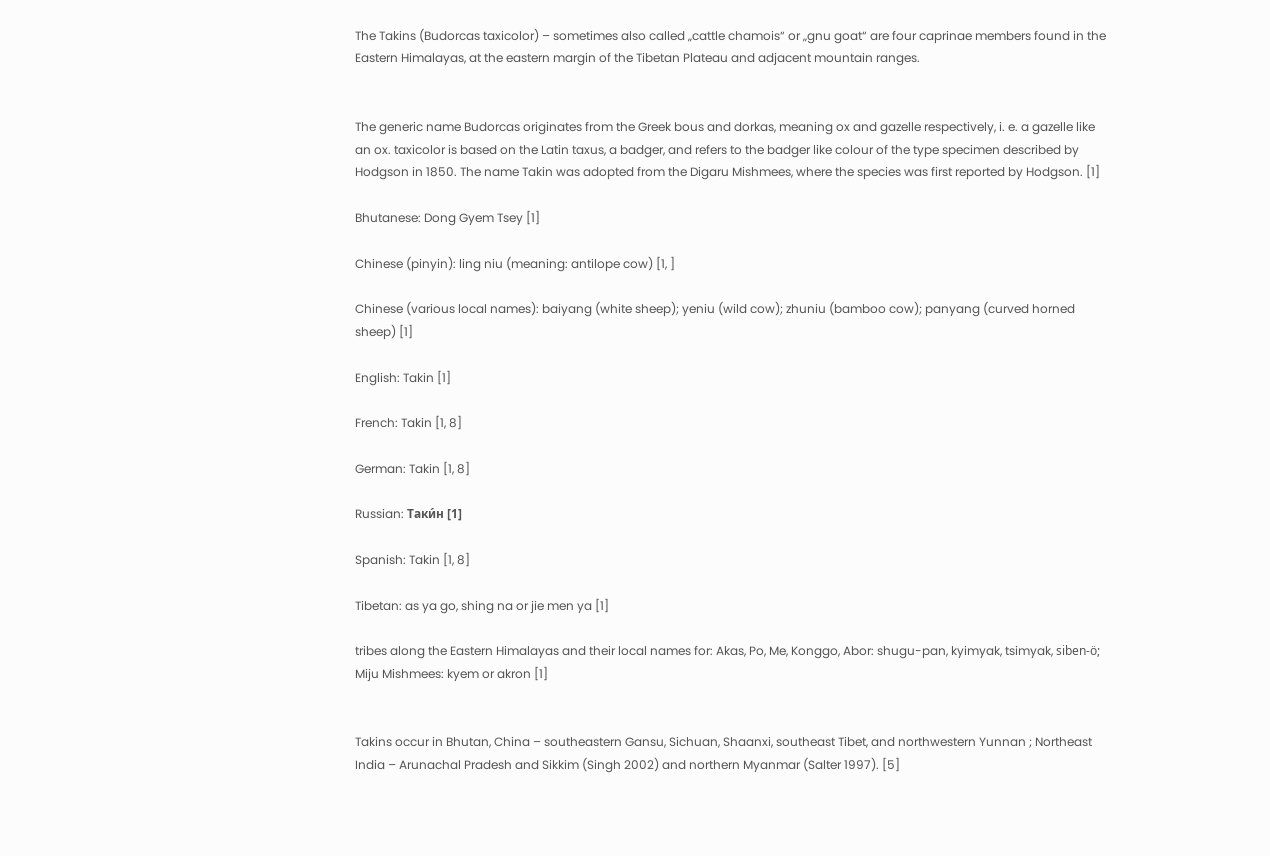The Takins (Budorcas taxicolor) – sometimes also called „cattle chamois“ or „gnu goat“ are four caprinae members found in the Eastern Himalayas, at the eastern margin of the Tibetan Plateau and adjacent mountain ranges.


The generic name Budorcas originates from the Greek bous and dorkas, meaning ox and gazelle respectively, i. e. a gazelle like an ox. taxicolor is based on the Latin taxus, a badger, and refers to the badger like colour of the type specimen described by Hodgson in 1850. The name Takin was adopted from the Digaru Mishmees, where the species was first reported by Hodgson. [1]

Bhutanese: Dong Gyem Tsey [1]

Chinese (pinyin): ling niu (meaning: antilope cow) [1, ]

Chinese (various local names): baiyang (white sheep); yeniu (wild cow); zhuniu (bamboo cow); panyang (curved horned sheep) [1]

English: Takin [1]

French: Takin [1, 8]

German: Takin [1, 8]

Russian: Таки́н [1]

Spanish: Takin [1, 8]

Tibetan: as ya go, shing na or jie men ya [1]

tribes along the Eastern Himalayas and their local names for: Akas, Po, Me, Konggo, Abor: shugu-pan, kyimyak, tsimyak, siben-ö; Miju Mishmees: kyem or akron [1]


Takins occur in Bhutan, China – southeastern Gansu, Sichuan, Shaanxi, southeast Tibet, and northwestern Yunnan ; Northeast India – Arunachal Pradesh and Sikkim (Singh 2002) and northern Myanmar (Salter 1997). [5]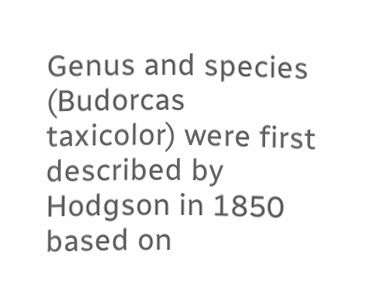Genus and species (Budorcas taxicolor) were first described by Hodgson in 1850 based on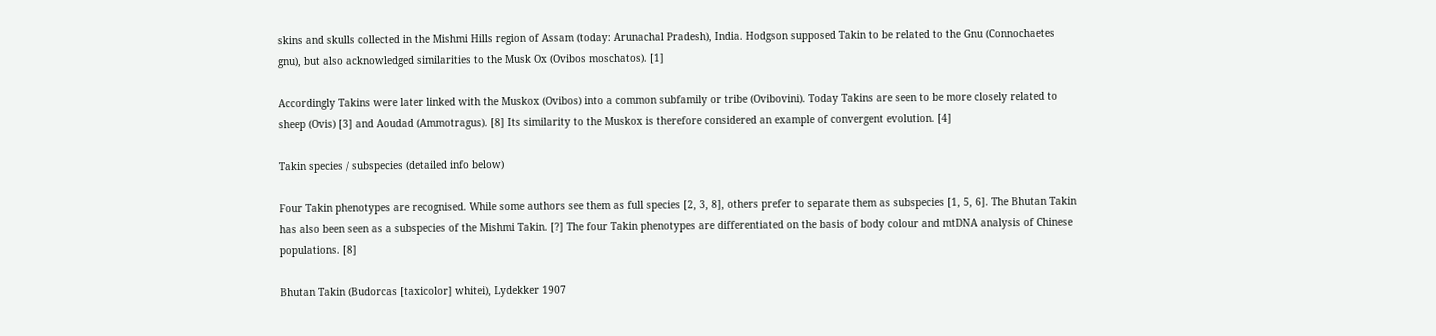skins and skulls collected in the Mishmi Hills region of Assam (today: Arunachal Pradesh), India. Hodgson supposed Takin to be related to the Gnu (Connochaetes gnu), but also acknowledged similarities to the Musk Ox (Ovibos moschatos). [1]

Accordingly Takins were later linked with the Muskox (Ovibos) into a common subfamily or tribe (Ovibovini). Today Takins are seen to be more closely related to sheep (Ovis) [3] and Aoudad (Ammotragus). [8] Its similarity to the Muskox is therefore considered an example of convergent evolution. [4]

Takin species / subspecies (detailed info below)

Four Takin phenotypes are recognised. While some authors see them as full species [2, 3, 8], others prefer to separate them as subspecies [1, 5, 6]. The Bhutan Takin has also been seen as a subspecies of the Mishmi Takin. [?] The four Takin phenotypes are differentiated on the basis of body colour and mtDNA analysis of Chinese populations. [8]

Bhutan Takin (Budorcas [taxicolor] whitei), Lydekker 1907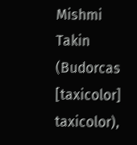Mishmi Takin (Budorcas [taxicolor] taxicolor),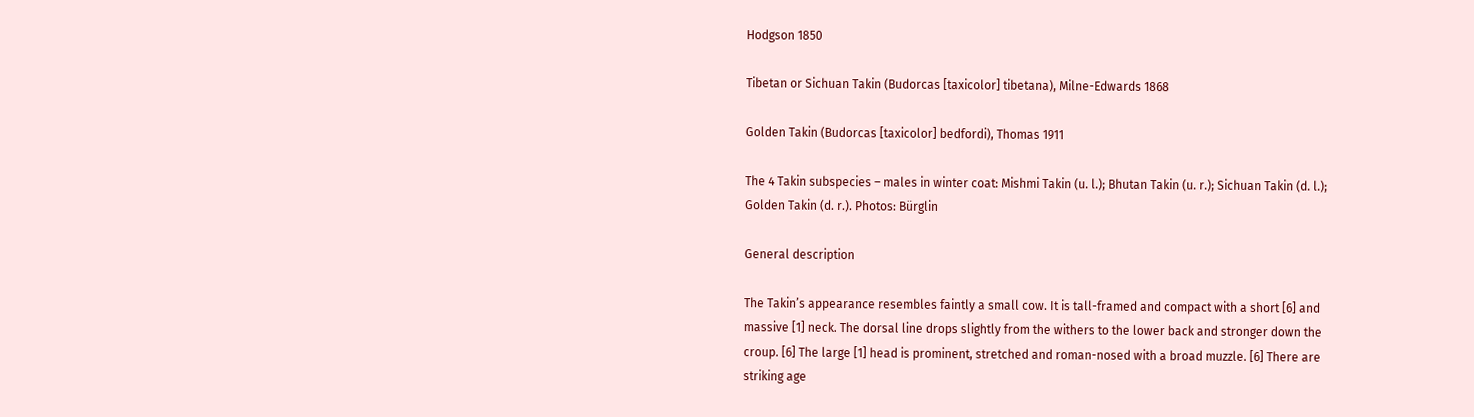Hodgson 1850

Tibetan or Sichuan Takin (Budorcas [taxicolor] tibetana), Milne-Edwards 1868

Golden Takin (Budorcas [taxicolor] bedfordi), Thomas 1911

The 4 Takin subspecies – males in winter coat: Mishmi Takin (u. l.); Bhutan Takin (u. r.); Sichuan Takin (d. l.); Golden Takin (d. r.). Photos: Bürglin

General description

The Takin’s appearance resembles faintly a small cow. It is tall-framed and compact with a short [6] and massive [1] neck. The dorsal line drops slightly from the withers to the lower back and stronger down the croup. [6] The large [1] head is prominent, stretched and roman-nosed with a broad muzzle. [6] There are striking age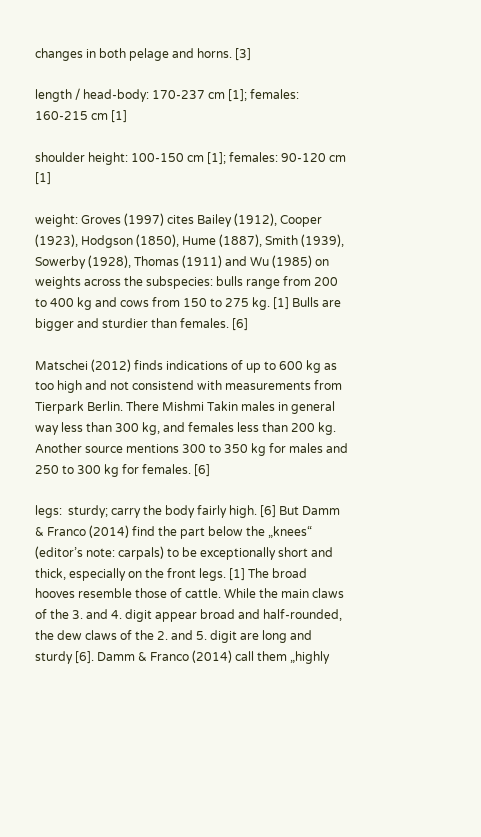changes in both pelage and horns. [3]

length / head-body: 170-237 cm [1]; females: 160-215 cm [1]

shoulder height: 100-150 cm [1]; females: 90-120 cm [1]

weight: Groves (1997) cites Bailey (1912), Cooper (1923), Hodgson (1850), Hume (1887), Smith (1939), Sowerby (1928), Thomas (1911) and Wu (1985) on weights across the subspecies: bulls range from 200 to 400 kg and cows from 150 to 275 kg. [1] Bulls are bigger and sturdier than females. [6]

Matschei (2012) finds indications of up to 600 kg as too high and not consistend with measurements from Tierpark Berlin. There Mishmi Takin males in general way less than 300 kg, and females less than 200 kg. Another source mentions 300 to 350 kg for males and 250 to 300 kg for females. [6]

legs:  sturdy; carry the body fairly high. [6] But Damm & Franco (2014) find the part below the „knees“ (editor’s note: carpals) to be exceptionally short and thick, especially on the front legs. [1] The broad hooves resemble those of cattle. While the main claws of the 3. and 4. digit appear broad and half-rounded, the dew claws of the 2. and 5. digit are long and sturdy [6]. Damm & Franco (2014) call them „highly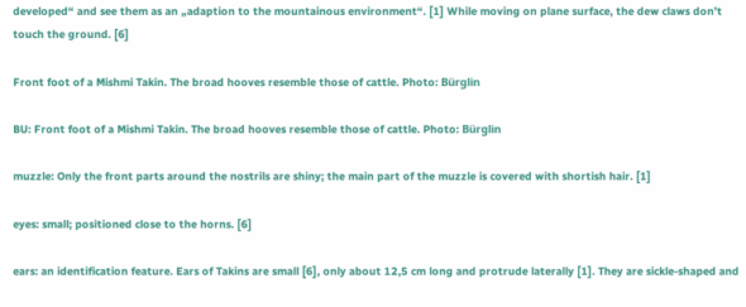developed“ and see them as an „adaption to the mountainous environment“. [1] While moving on plane surface, the dew claws don’t touch the ground. [6]

Front foot of a Mishmi Takin. The broad hooves resemble those of cattle. Photo: Bürglin

BU: Front foot of a Mishmi Takin. The broad hooves resemble those of cattle. Photo: Bürglin

muzzle: Only the front parts around the nostrils are shiny; the main part of the muzzle is covered with shortish hair. [1]

eyes: small; positioned close to the horns. [6]

ears: an identification feature. Ears of Takins are small [6], only about 12,5 cm long and protrude laterally [1]. They are sickle-shaped and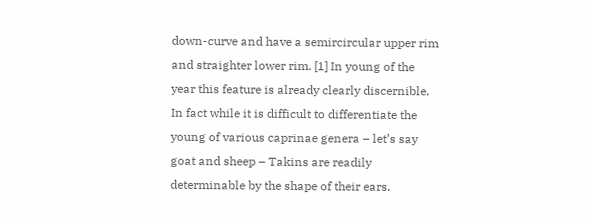down-curve and have a semircircular upper rim and straighter lower rim. [1] In young of the year this feature is already clearly discernible. In fact while it is difficult to differentiate the young of various caprinae genera – let’s say goat and sheep – Takins are readily determinable by the shape of their ears.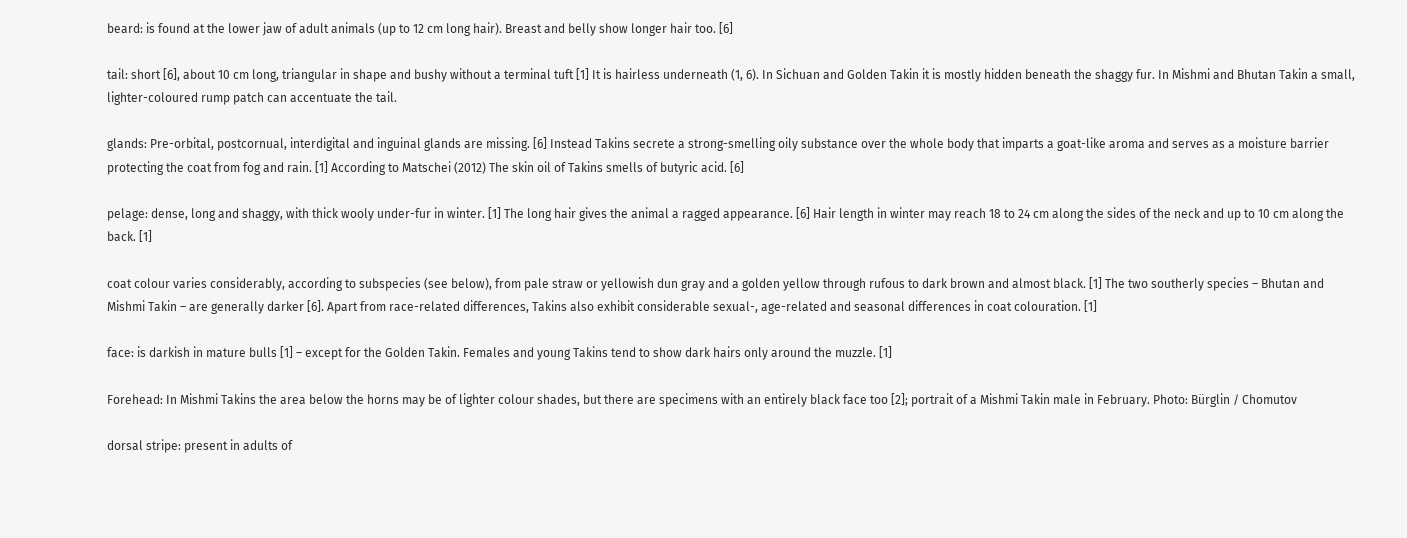beard: is found at the lower jaw of adult animals (up to 12 cm long hair). Breast and belly show longer hair too. [6]

tail: short [6], about 10 cm long, triangular in shape and bushy without a terminal tuft [1] It is hairless underneath (1, 6). In Sichuan and Golden Takin it is mostly hidden beneath the shaggy fur. In Mishmi and Bhutan Takin a small, lighter-coloured rump patch can accentuate the tail.

glands: Pre-orbital, postcornual, interdigital and inguinal glands are missing. [6] Instead Takins secrete a strong-smelling oily substance over the whole body that imparts a goat-like aroma and serves as a moisture barrier protecting the coat from fog and rain. [1] According to Matschei (2012) The skin oil of Takins smells of butyric acid. [6]

pelage: dense, long and shaggy, with thick wooly under-fur in winter. [1] The long hair gives the animal a ragged appearance. [6] Hair length in winter may reach 18 to 24 cm along the sides of the neck and up to 10 cm along the back. [1]

coat colour varies considerably, according to subspecies (see below), from pale straw or yellowish dun gray and a golden yellow through rufous to dark brown and almost black. [1] The two southerly species – Bhutan and Mishmi Takin – are generally darker [6]. Apart from race-related differences, Takins also exhibit considerable sexual-, age-related and seasonal differences in coat colouration. [1]

face: is darkish in mature bulls [1] – except for the Golden Takin. Females and young Takins tend to show dark hairs only around the muzzle. [1]

Forehead: In Mishmi Takins the area below the horns may be of lighter colour shades, but there are specimens with an entirely black face too [2]; portrait of a Mishmi Takin male in February. Photo: Bürglin / Chomutov

dorsal stripe: present in adults of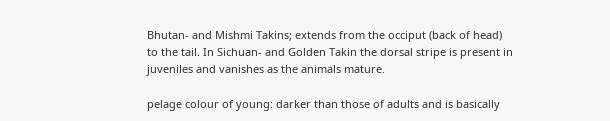Bhutan- and Mishmi Takins; extends from the occiput (back of head) to the tail. In Sichuan- and Golden Takin the dorsal stripe is present in juveniles and vanishes as the animals mature.

pelage colour of young: darker than those of adults and is basically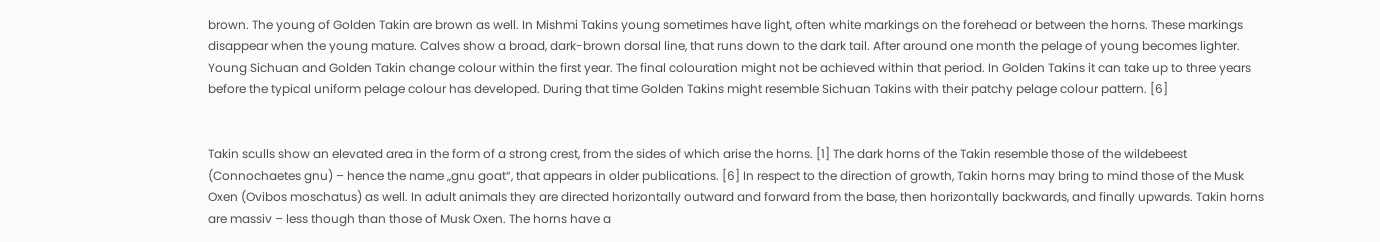brown. The young of Golden Takin are brown as well. In Mishmi Takins young sometimes have light, often white markings on the forehead or between the horns. These markings disappear when the young mature. Calves show a broad, dark-brown dorsal line, that runs down to the dark tail. After around one month the pelage of young becomes lighter. Young Sichuan and Golden Takin change colour within the first year. The final colouration might not be achieved within that period. In Golden Takins it can take up to three years before the typical uniform pelage colour has developed. During that time Golden Takins might resemble Sichuan Takins with their patchy pelage colour pattern. [6]


Takin sculls show an elevated area in the form of a strong crest, from the sides of which arise the horns. [1] The dark horns of the Takin resemble those of the wildebeest (Connochaetes gnu) – hence the name „gnu goat“, that appears in older publications. [6] In respect to the direction of growth, Takin horns may bring to mind those of the Musk Oxen (Ovibos moschatus) as well. In adult animals they are directed horizontally outward and forward from the base, then horizontally backwards, and finally upwards. Takin horns are massiv – less though than those of Musk Oxen. The horns have a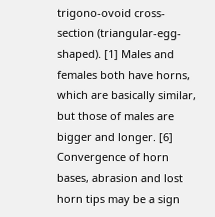trigono-ovoid cross-section (triangular-egg-shaped). [1] Males and females both have horns, which are basically similar, but those of males are bigger and longer. [6] Convergence of horn bases, abrasion and lost horn tips may be a sign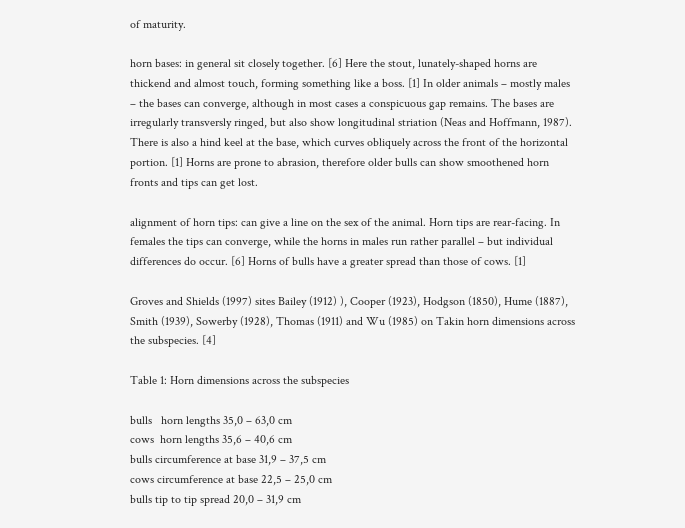of maturity.

horn bases: in general sit closely together. [6] Here the stout, lunately-shaped horns are thickend and almost touch, forming something like a boss. [1] In older animals – mostly males – the bases can converge, although in most cases a conspicuous gap remains. The bases are irregularly transversly ringed, but also show longitudinal striation (Neas and Hoffmann, 1987). There is also a hind keel at the base, which curves obliquely across the front of the horizontal portion. [1] Horns are prone to abrasion, therefore older bulls can show smoothened horn fronts and tips can get lost.

alignment of horn tips: can give a line on the sex of the animal. Horn tips are rear-facing. In females the tips can converge, while the horns in males run rather parallel – but individual differences do occur. [6] Horns of bulls have a greater spread than those of cows. [1]

Groves and Shields (1997) sites Bailey (1912) ), Cooper (1923), Hodgson (1850), Hume (1887), Smith (1939), Sowerby (1928), Thomas (1911) and Wu (1985) on Takin horn dimensions across the subspecies. [4]

Table 1: Horn dimensions across the subspecies

bulls   horn lengths 35,0 – 63,0 cm
cows  horn lengths 35,6 – 40,6 cm
bulls circumference at base 31,9 – 37,5 cm
cows circumference at base 22,5 – 25,0 cm
bulls tip to tip spread 20,0 – 31,9 cm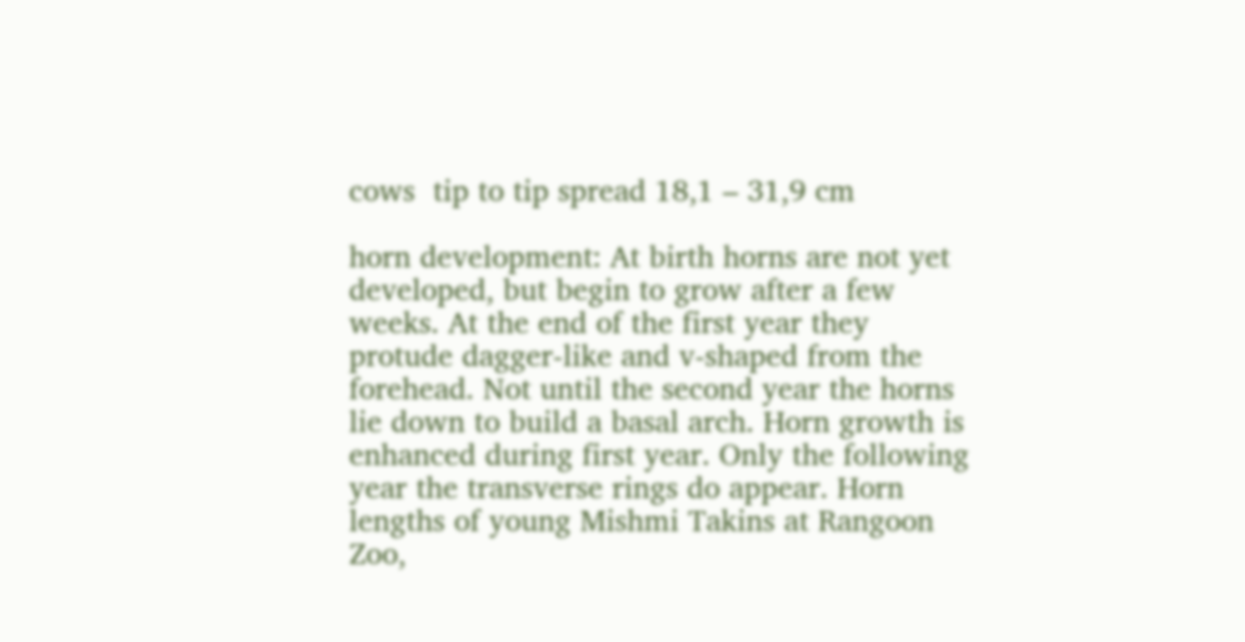cows  tip to tip spread 18,1 – 31,9 cm

horn development: At birth horns are not yet developed, but begin to grow after a few weeks. At the end of the first year they protude dagger-like and v-shaped from the forehead. Not until the second year the horns lie down to build a basal arch. Horn growth is enhanced during first year. Only the following year the transverse rings do appear. Horn lengths of young Mishmi Takins at Rangoon Zoo,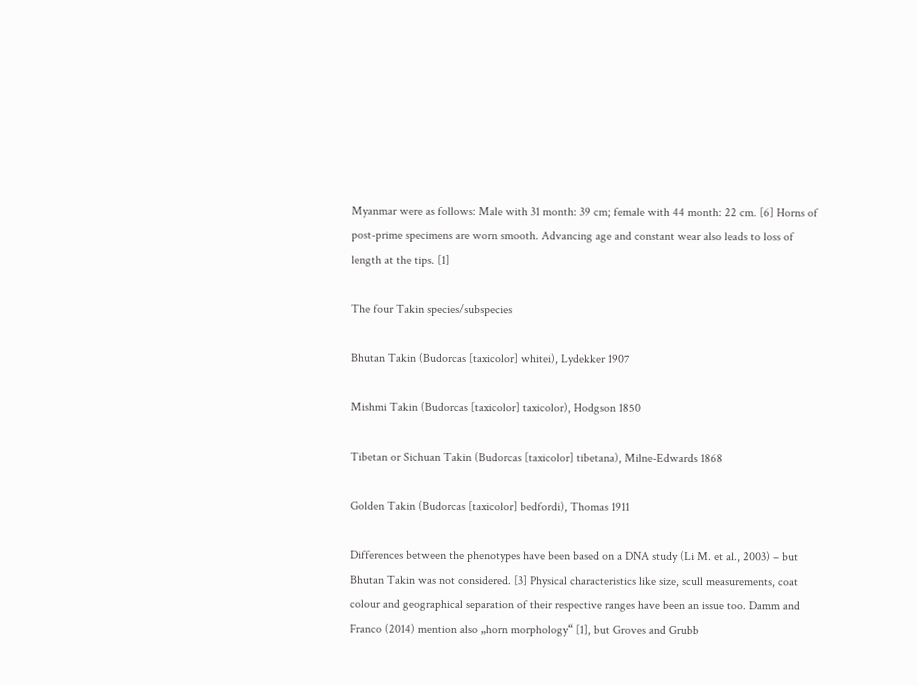Myanmar were as follows: Male with 31 month: 39 cm; female with 44 month: 22 cm. [6] Horns of post-prime specimens are worn smooth. Advancing age and constant wear also leads to loss of length at the tips. [1]

The four Takin species/subspecies

Bhutan Takin (Budorcas [taxicolor] whitei), Lydekker 1907

Mishmi Takin (Budorcas [taxicolor] taxicolor), Hodgson 1850

Tibetan or Sichuan Takin (Budorcas [taxicolor] tibetana), Milne-Edwards 1868

Golden Takin (Budorcas [taxicolor] bedfordi), Thomas 1911

Differences between the phenotypes have been based on a DNA study (Li M. et al., 2003) – but Bhutan Takin was not considered. [3] Physical characteristics like size, scull measurements, coat colour and geographical separation of their respective ranges have been an issue too. Damm and Franco (2014) mention also „horn morphology“ [1], but Groves and Grubb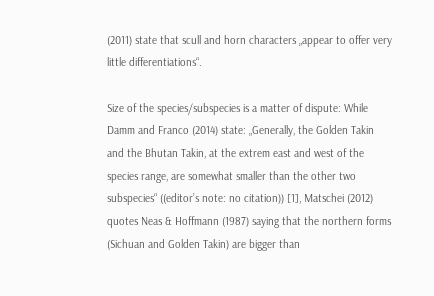(2011) state that scull and horn characters „appear to offer very little differentiations“.

Size of the species/subspecies is a matter of dispute: While Damm and Franco (2014) state: „Generally, the Golden Takin and the Bhutan Takin, at the extrem east and west of the species range, are somewhat smaller than the other two subspecies“ ((editor’s note: no citation)) [1], Matschei (2012) quotes Neas & Hoffmann (1987) saying that the northern forms (Sichuan and Golden Takin) are bigger than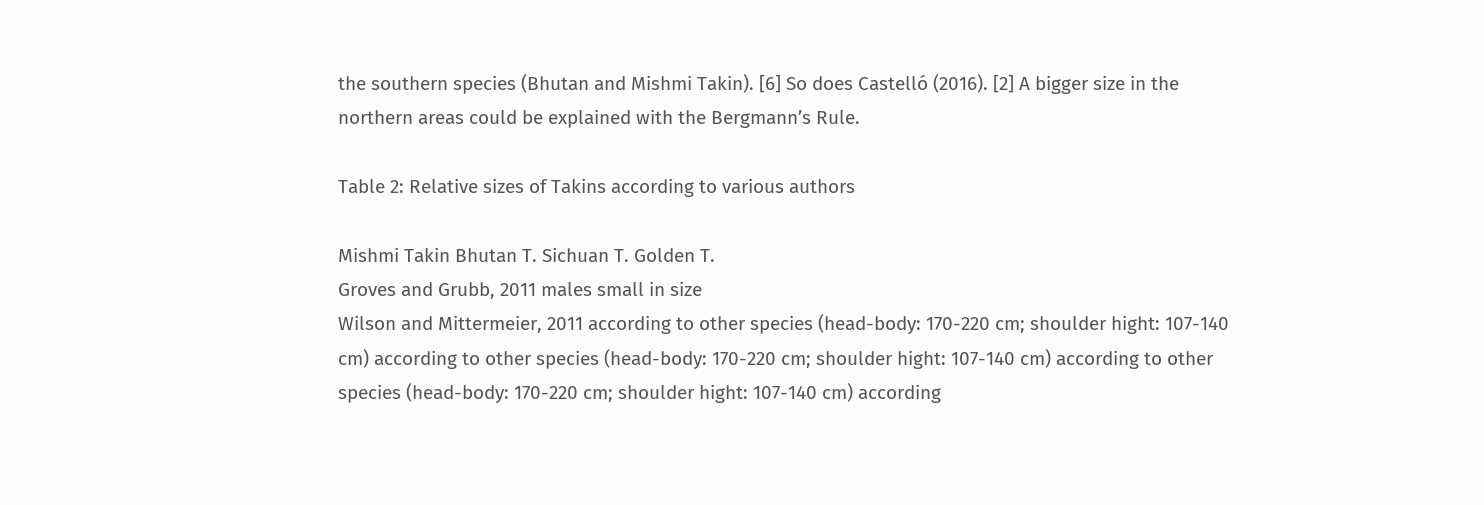the southern species (Bhutan and Mishmi Takin). [6] So does Castelló (2016). [2] A bigger size in the northern areas could be explained with the Bergmann’s Rule.

Table 2: Relative sizes of Takins according to various authors

Mishmi Takin Bhutan T. Sichuan T. Golden T.
Groves and Grubb, 2011 males small in size
Wilson and Mittermeier, 2011 according to other species (head-body: 170-220 cm; shoulder hight: 107-140 cm) according to other species (head-body: 170-220 cm; shoulder hight: 107-140 cm) according to other species (head-body: 170-220 cm; shoulder hight: 107-140 cm) according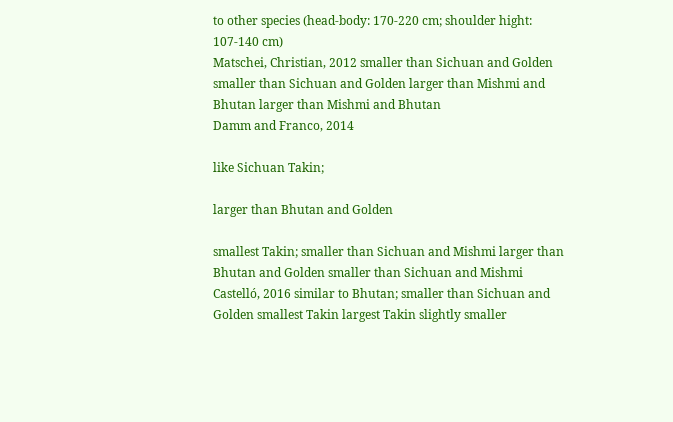to other species (head-body: 170-220 cm; shoulder hight: 107-140 cm)
Matschei, Christian, 2012 smaller than Sichuan and Golden smaller than Sichuan and Golden larger than Mishmi and Bhutan larger than Mishmi and Bhutan
Damm and Franco, 2014

like Sichuan Takin;

larger than Bhutan and Golden

smallest Takin; smaller than Sichuan and Mishmi larger than Bhutan and Golden smaller than Sichuan and Mishmi
Castelló, 2016 similar to Bhutan; smaller than Sichuan and Golden smallest Takin largest Takin slightly smaller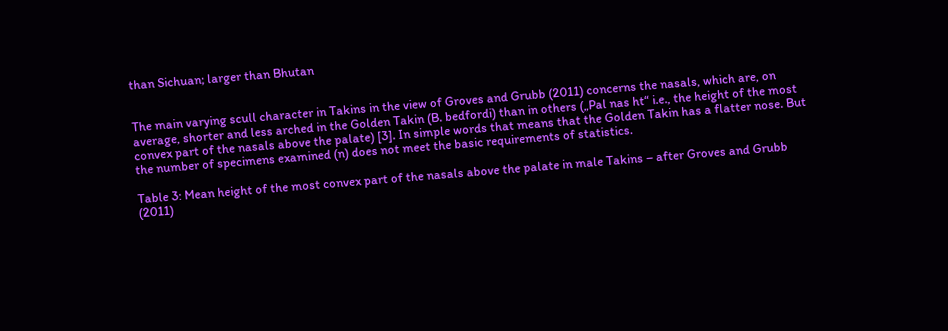than Sichuan; larger than Bhutan


The main varying scull character in Takins in the view of Groves and Grubb (2011) concerns the nasals, which are, on average, shorter and less arched in the Golden Takin (B. bedfordi) than in others („Pal nas ht“ i.e., the height of the most convex part of the nasals above the palate) [3]. In simple words that means that the Golden Takin has a flatter nose. But the number of specimens examined (n) does not meet the basic requirements of statistics.

Table 3: Mean height of the most convex part of the nasals above the palate in male Takins – after Groves and Grubb (2011)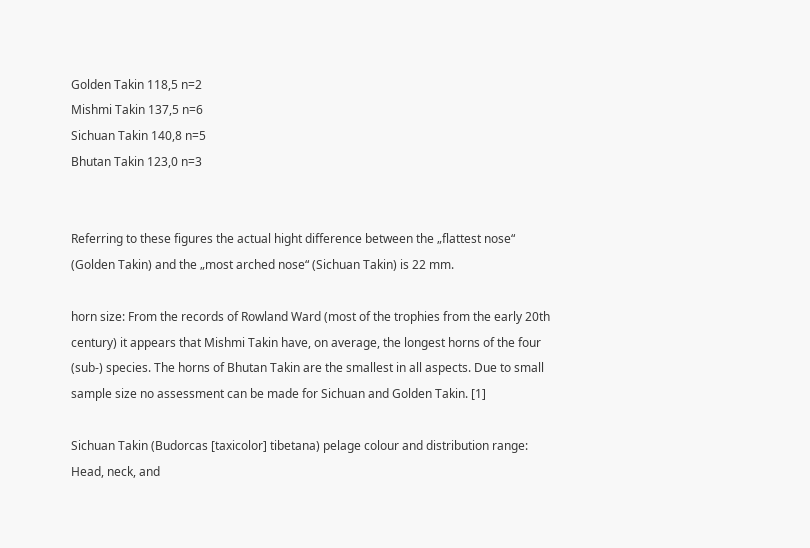Golden Takin 118,5 n=2
Mishmi Takin 137,5 n=6
Sichuan Takin 140,8 n=5
Bhutan Takin 123,0 n=3


Referring to these figures the actual hight difference between the „flattest nose“ (Golden Takin) and the „most arched nose“ (Sichuan Takin) is 22 mm.

horn size: From the records of Rowland Ward (most of the trophies from the early 20th century) it appears that Mishmi Takin have, on average, the longest horns of the four (sub-) species. The horns of Bhutan Takin are the smallest in all aspects. Due to small sample size no assessment can be made for Sichuan and Golden Takin. [1]

Sichuan Takin (Budorcas [taxicolor] tibetana) pelage colour and distribution range: Head, neck, and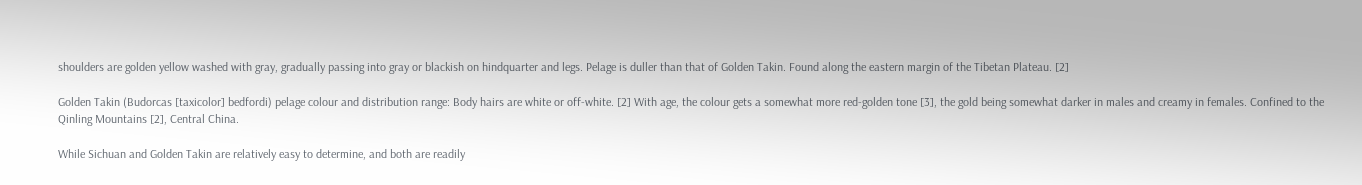shoulders are golden yellow washed with gray, gradually passing into gray or blackish on hindquarter and legs. Pelage is duller than that of Golden Takin. Found along the eastern margin of the Tibetan Plateau. [2]

Golden Takin (Budorcas [taxicolor] bedfordi) pelage colour and distribution range: Body hairs are white or off-white. [2] With age, the colour gets a somewhat more red-golden tone [3], the gold being somewhat darker in males and creamy in females. Confined to the Qinling Mountains [2], Central China.

While Sichuan and Golden Takin are relatively easy to determine, and both are readily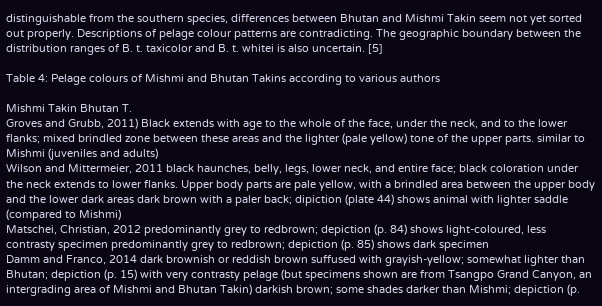distinguishable from the southern species, differences between Bhutan and Mishmi Takin seem not yet sorted out properly. Descriptions of pelage colour patterns are contradicting. The geographic boundary between the distribution ranges of B. t. taxicolor and B. t. whitei is also uncertain. [5]

Table 4: Pelage colours of Mishmi and Bhutan Takins according to various authors

Mishmi Takin Bhutan T.
Groves and Grubb, 2011) Black extends with age to the whole of the face, under the neck, and to the lower flanks; mixed brindled zone between these areas and the lighter (pale yellow) tone of the upper parts. similar to Mishmi (juveniles and adults)
Wilson and Mittermeier, 2011 black haunches, belly, legs, lower neck, and entire face; black coloration under the neck extends to lower flanks. Upper body parts are pale yellow, with a brindled area between the upper body and the lower dark areas dark brown with a paler back; dipiction (plate 44) shows animal with lighter saddle (compared to Mishmi)
Matschei, Christian, 2012 predominantly grey to redbrown; depiction (p. 84) shows light-coloured, less contrasty specimen predominantly grey to redbrown; depiction (p. 85) shows dark specimen
Damm and Franco, 2014 dark brownish or reddish brown suffused with grayish-yellow; somewhat lighter than Bhutan; depiction (p. 15) with very contrasty pelage (but specimens shown are from Tsangpo Grand Canyon, an intergrading area of Mishmi and Bhutan Takin) darkish brown; some shades darker than Mishmi; depiction (p.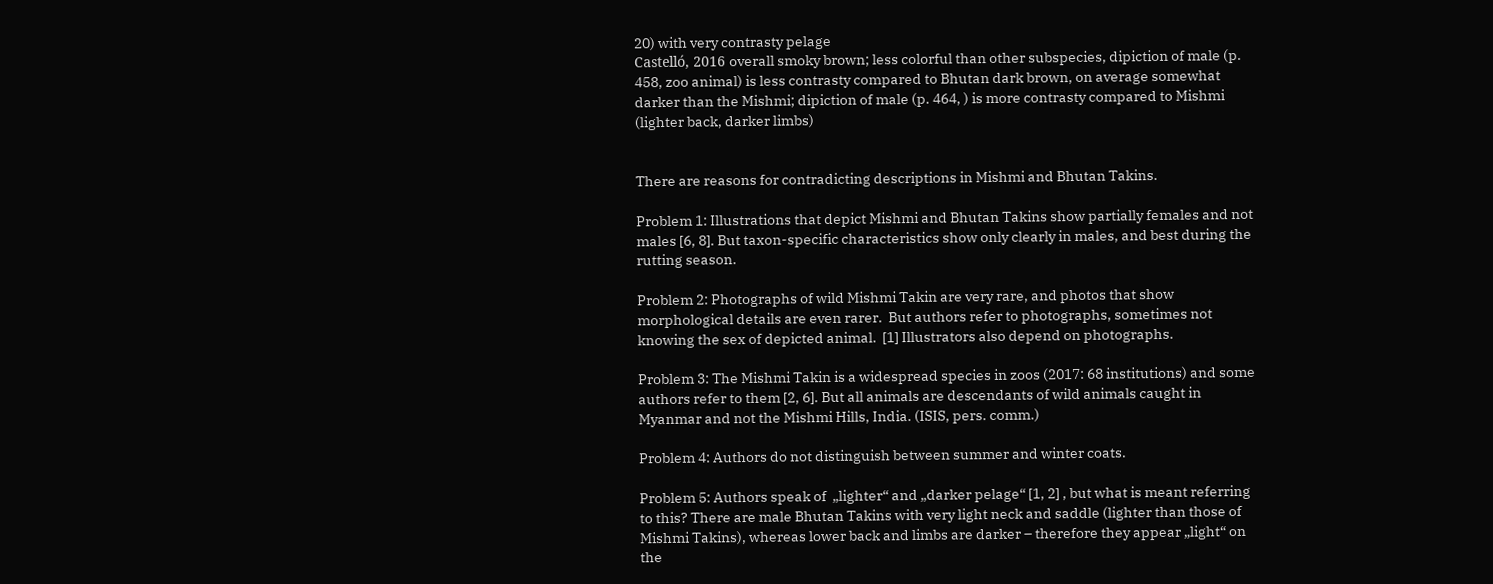20) with very contrasty pelage
Castelló, 2016 overall smoky brown; less colorful than other subspecies, dipiction of male (p. 458, zoo animal) is less contrasty compared to Bhutan dark brown, on average somewhat darker than the Mishmi; dipiction of male (p. 464, ) is more contrasty compared to Mishmi (lighter back, darker limbs)


There are reasons for contradicting descriptions in Mishmi and Bhutan Takins.

Problem 1: Illustrations that depict Mishmi and Bhutan Takins show partially females and not males [6, 8]. But taxon-specific characteristics show only clearly in males, and best during the rutting season.

Problem 2: Photographs of wild Mishmi Takin are very rare, and photos that show morphological details are even rarer.  But authors refer to photographs, sometimes not knowing the sex of depicted animal.  [1] Illustrators also depend on photographs.

Problem 3: The Mishmi Takin is a widespread species in zoos (2017: 68 institutions) and some authors refer to them [2, 6]. But all animals are descendants of wild animals caught in Myanmar and not the Mishmi Hills, India. (ISIS, pers. comm.)

Problem 4: Authors do not distinguish between summer and winter coats.

Problem 5: Authors speak of  „lighter“ and „darker pelage“ [1, 2] , but what is meant referring to this? There are male Bhutan Takins with very light neck and saddle (lighter than those of Mishmi Takins), whereas lower back and limbs are darker – therefore they appear „light“ on the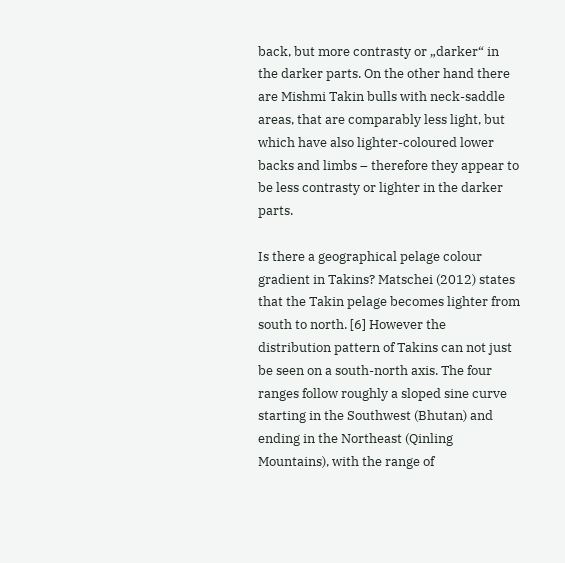back, but more contrasty or „darker“ in the darker parts. On the other hand there are Mishmi Takin bulls with neck-saddle areas, that are comparably less light, but which have also lighter-coloured lower backs and limbs – therefore they appear to be less contrasty or lighter in the darker parts.

Is there a geographical pelage colour gradient in Takins? Matschei (2012) states that the Takin pelage becomes lighter from south to north. [6] However the distribution pattern of Takins can not just be seen on a south-north axis. The four ranges follow roughly a sloped sine curve starting in the Southwest (Bhutan) and ending in the Northeast (Qinling Mountains), with the range of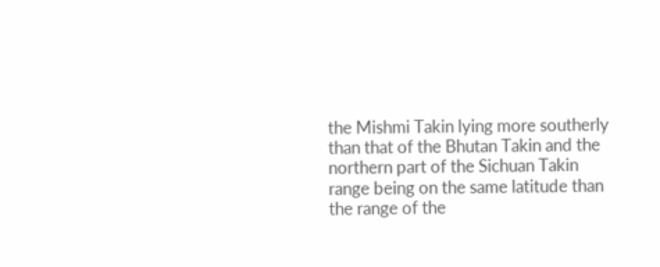the Mishmi Takin lying more southerly than that of the Bhutan Takin and the northern part of the Sichuan Takin range being on the same latitude than the range of the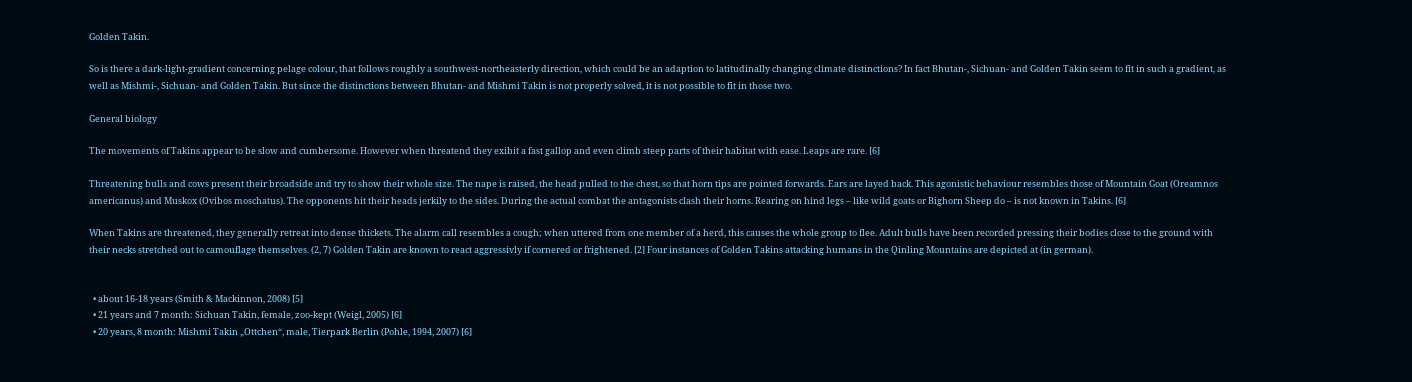Golden Takin.

So is there a dark-light-gradient concerning pelage colour, that follows roughly a southwest-northeasterly direction, which could be an adaption to latitudinally changing climate distinctions? In fact Bhutan-, Sichuan- and Golden Takin seem to fit in such a gradient, as well as Mishmi-, Sichuan- and Golden Takin. But since the distinctions between Bhutan- and Mishmi Takin is not properly solved, it is not possible to fit in those two.

General biology

The movements of Takins appear to be slow and cumbersome. However when threatend they exibit a fast gallop and even climb steep parts of their habitat with ease. Leaps are rare. [6]

Threatening bulls and cows present their broadside and try to show their whole size. The nape is raised, the head pulled to the chest, so that horn tips are pointed forwards. Ears are layed back. This agonistic behaviour resembles those of Mountain Goat (Oreamnos americanus) and Muskox (Ovibos moschatus). The opponents hit their heads jerkily to the sides. During the actual combat the antagonists clash their horns. Rearing on hind legs – like wild goats or Bighorn Sheep do – is not known in Takins. [6]

When Takins are threatened, they generally retreat into dense thickets. The alarm call resembles a cough; when uttered from one member of a herd, this causes the whole group to flee. Adult bulls have been recorded pressing their bodies close to the ground with their necks stretched out to camouflage themselves. (2, 7) Golden Takin are known to react aggressivly if cornered or frightened. [2] Four instances of Golden Takins attacking humans in the Qinling Mountains are depicted at (in german).


  • about 16-18 years (Smith & Mackinnon, 2008) [5]
  • 21 years and 7 month: Sichuan Takin, female, zoo-kept (Weigl, 2005) [6]
  • 20 years, 8 month: Mishmi Takin „Ottchen“, male, Tierpark Berlin (Pohle, 1994, 2007) [6]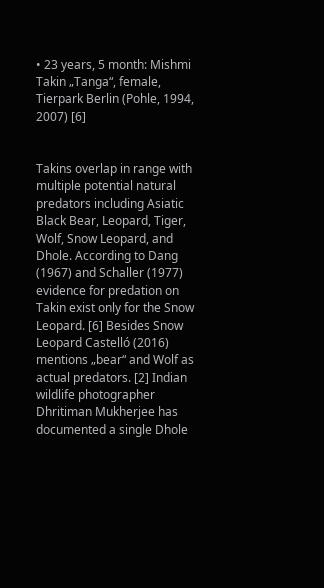• 23 years, 5 month: Mishmi Takin „Tanga“, female, Tierpark Berlin (Pohle, 1994, 2007) [6]


Takins overlap in range with multiple potential natural predators including Asiatic Black Bear, Leopard, Tiger, Wolf, Snow Leopard, and Dhole. According to Dang (1967) and Schaller (1977) evidence for predation on Takin exist only for the Snow Leopard. [6] Besides Snow Leopard Castelló (2016) mentions „bear“ and Wolf as actual predators. [2] Indian wildlife photographer Dhritiman Mukherjee has documented a single Dhole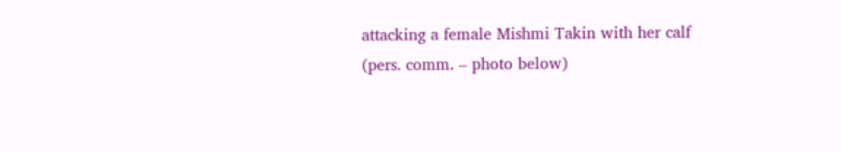attacking a female Mishmi Takin with her calf (pers. comm. – photo below)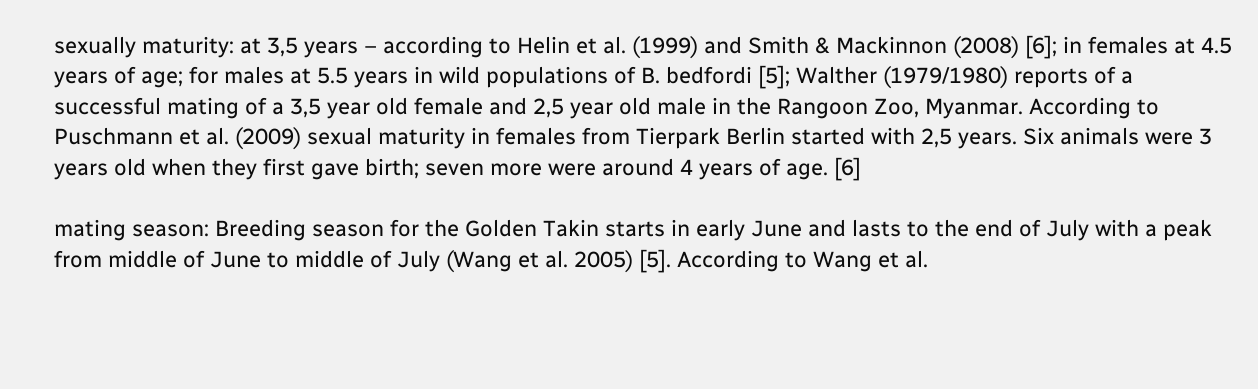sexually maturity: at 3,5 years – according to Helin et al. (1999) and Smith & Mackinnon (2008) [6]; in females at 4.5 years of age; for males at 5.5 years in wild populations of B. bedfordi [5]; Walther (1979/1980) reports of a successful mating of a 3,5 year old female and 2,5 year old male in the Rangoon Zoo, Myanmar. According to Puschmann et al. (2009) sexual maturity in females from Tierpark Berlin started with 2,5 years. Six animals were 3 years old when they first gave birth; seven more were around 4 years of age. [6]

mating season: Breeding season for the Golden Takin starts in early June and lasts to the end of July with a peak from middle of June to middle of July (Wang et al. 2005) [5]. According to Wang et al.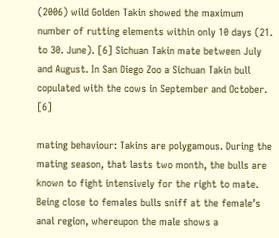(2006) wild Golden Takin showed the maximum number of rutting elements within only 10 days (21. to 30. June). [6] Sichuan Takin mate between July and August. In San Diego Zoo a Sichuan Takin bull copulated with the cows in September and October. [6]

mating behaviour: Takins are polygamous. During the mating season, that lasts two month, the bulls are known to fight intensively for the right to mate. Being close to females bulls sniff at the female’s anal region, whereupon the male shows a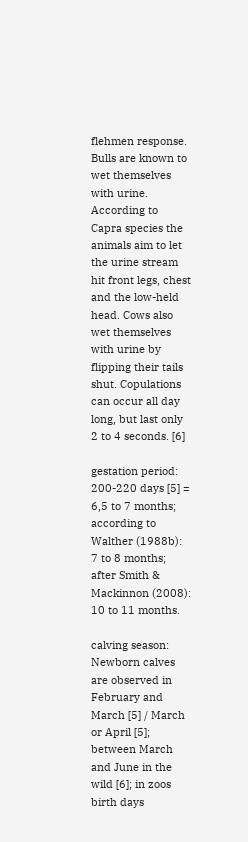flehmen response. Bulls are known to wet themselves with urine. According to Capra species the animals aim to let the urine stream hit front legs, chest and the low-held head. Cows also wet themselves with urine by flipping their tails shut. Copulations can occur all day long, but last only 2 to 4 seconds. [6]

gestation period: 200-220 days [5] = 6,5 to 7 months; according to Walther (1988b): 7 to 8 months; after Smith & Mackinnon (2008): 10 to 11 months.

calving season: Newborn calves are observed in February and March [5] / March or April [5]; between March and June in the wild [6]; in zoos birth days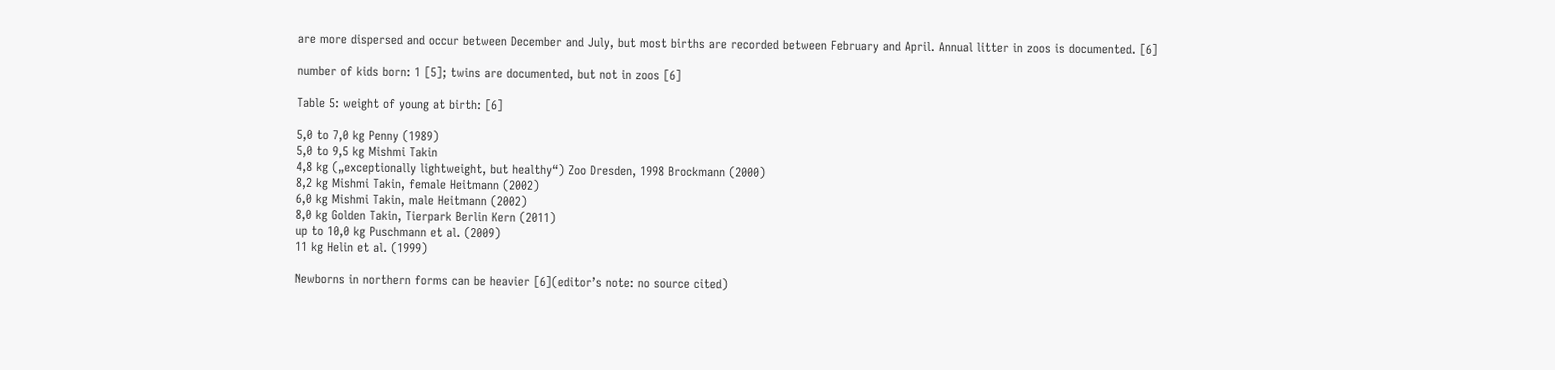are more dispersed and occur between December and July, but most births are recorded between February and April. Annual litter in zoos is documented. [6]

number of kids born: 1 [5]; twins are documented, but not in zoos [6]

Table 5: weight of young at birth: [6]

5,0 to 7,0 kg Penny (1989)
5,0 to 9,5 kg Mishmi Takin
4,8 kg („exceptionally lightweight, but healthy“) Zoo Dresden, 1998 Brockmann (2000)
8,2 kg Mishmi Takin, female Heitmann (2002)
6,0 kg Mishmi Takin, male Heitmann (2002)
8,0 kg Golden Takin, Tierpark Berlin Kern (2011)
up to 10,0 kg Puschmann et al. (2009)
11 kg Helin et al. (1999)

Newborns in northern forms can be heavier [6](editor’s note: no source cited)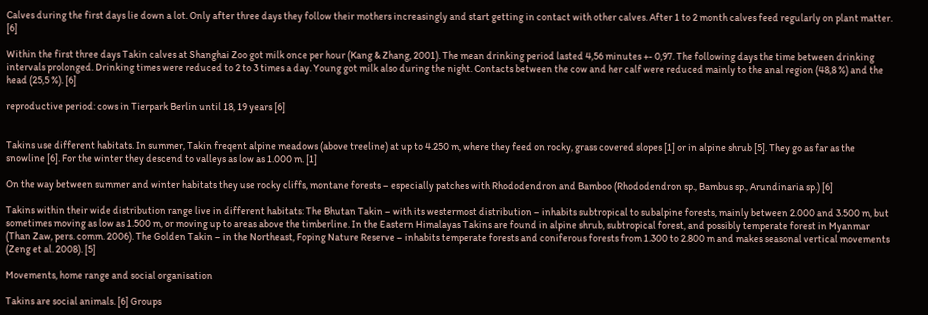Calves during the first days lie down a lot. Only after three days they follow their mothers increasingly and start getting in contact with other calves. After 1 to 2 month calves feed regularly on plant matter. [6]

Within the first three days Takin calves at Shanghai Zoo got milk once per hour (Kang & Zhang, 2001). The mean drinking period lasted 4,56 minutes +- 0,97. The following days the time between drinking intervals prolonged. Drinking times were reduced to 2 to 3 times a day. Young got milk also during the night. Contacts between the cow and her calf were reduced mainly to the anal region (48,8 %) and the head (25,5 %). [6]

reproductive period: cows in Tierpark Berlin until 18, 19 years [6]


Takins use different habitats. In summer, Takin freqent alpine meadows (above treeline) at up to 4.250 m, where they feed on rocky, grass covered slopes [1] or in alpine shrub [5]. They go as far as the snowline [6]. For the winter they descend to valleys as low as 1.000 m. [1]

On the way between summer and winter habitats they use rocky cliffs, montane forests – especially patches with Rhododendron and Bamboo (Rhododendron sp., Bambus sp., Arundinaria sp.) [6]

Takins within their wide distribution range live in different habitats: The Bhutan Takin – with its westermost distribution – inhabits subtropical to subalpine forests, mainly between 2.000 and 3.500 m, but sometimes moving as low as 1.500 m, or moving up to areas above the timberline. In the Eastern Himalayas Takins are found in alpine shrub, subtropical forest, and possibly temperate forest in Myanmar (Than Zaw, pers. comm. 2006). The Golden Takin – in the Northeast, Foping Nature Reserve – inhabits temperate forests and coniferous forests from 1.300 to 2.800 m and makes seasonal vertical movements (Zeng et al. 2008). [5]

Movements, home range and social organisation

Takins are social animals. [6] Groups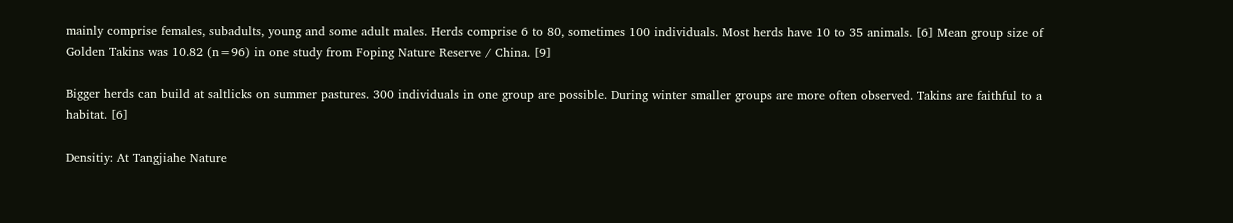mainly comprise females, subadults, young and some adult males. Herds comprise 6 to 80, sometimes 100 individuals. Most herds have 10 to 35 animals. [6] Mean group size of Golden Takins was 10.82 (n=96) in one study from Foping Nature Reserve / China. [9]

Bigger herds can build at saltlicks on summer pastures. 300 individuals in one group are possible. During winter smaller groups are more often observed. Takins are faithful to a habitat. [6]

Densitiy: At Tangjiahe Nature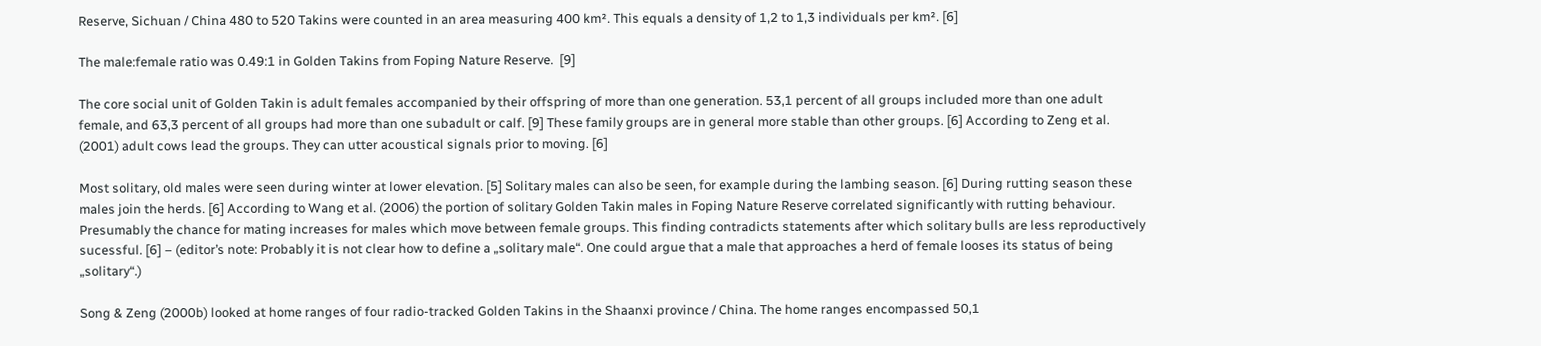Reserve, Sichuan / China 480 to 520 Takins were counted in an area measuring 400 km². This equals a density of 1,2 to 1,3 individuals per km². [6]

The male:female ratio was 0.49:1 in Golden Takins from Foping Nature Reserve.  [9]

The core social unit of Golden Takin is adult females accompanied by their offspring of more than one generation. 53,1 percent of all groups included more than one adult female, and 63,3 percent of all groups had more than one subadult or calf. [9] These family groups are in general more stable than other groups. [6] According to Zeng et al. (2001) adult cows lead the groups. They can utter acoustical signals prior to moving. [6]

Most solitary, old males were seen during winter at lower elevation. [5] Solitary males can also be seen, for example during the lambing season. [6] During rutting season these males join the herds. [6] According to Wang et al. (2006) the portion of solitary Golden Takin males in Foping Nature Reserve correlated significantly with rutting behaviour. Presumably the chance for mating increases for males which move between female groups. This finding contradicts statements after which solitary bulls are less reproductively sucessful. [6] – (editor’s note: Probably it is not clear how to define a „solitary male“. One could argue that a male that approaches a herd of female looses its status of being „solitary“.)

Song & Zeng (2000b) looked at home ranges of four radio-tracked Golden Takins in the Shaanxi province / China. The home ranges encompassed 50,1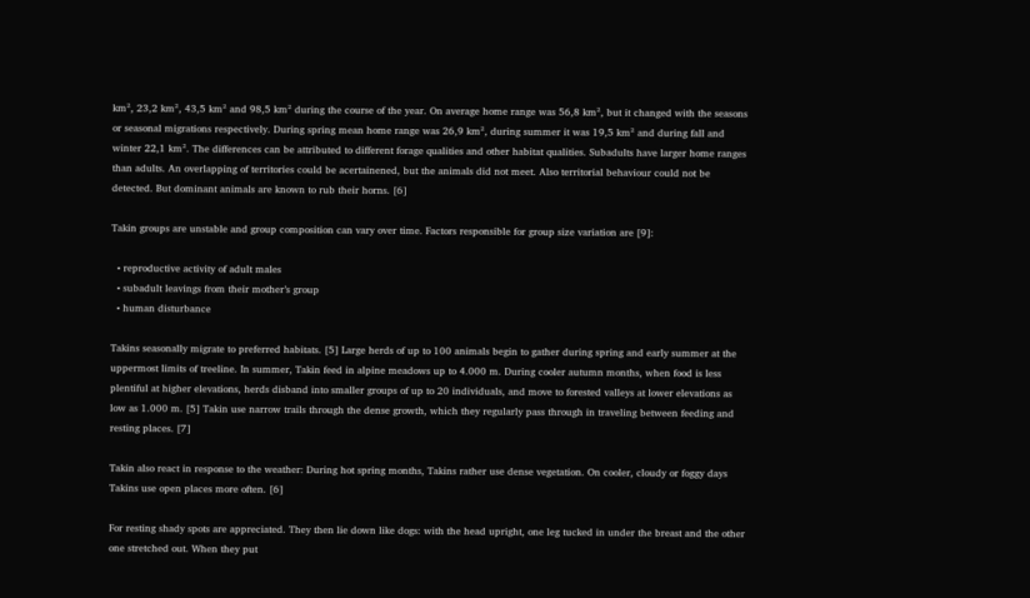km², 23,2 km², 43,5 km² and 98,5 km² during the course of the year. On average home range was 56,8 km², but it changed with the seasons or seasonal migrations respectively. During spring mean home range was 26,9 km², during summer it was 19,5 km² and during fall and winter 22,1 km². The differences can be attributed to different forage qualities and other habitat qualities. Subadults have larger home ranges than adults. An overlapping of territories could be acertainened, but the animals did not meet. Also territorial behaviour could not be detected. But dominant animals are known to rub their horns. [6]

Takin groups are unstable and group composition can vary over time. Factors responsible for group size variation are [9]:

  • reproductive activity of adult males
  • subadult leavings from their mother’s group
  • human disturbance

Takins seasonally migrate to preferred habitats. [5] Large herds of up to 100 animals begin to gather during spring and early summer at the uppermost limits of treeline. In summer, Takin feed in alpine meadows up to 4.000 m. During cooler autumn months, when food is less plentiful at higher elevations, herds disband into smaller groups of up to 20 individuals, and move to forested valleys at lower elevations as low as 1.000 m. [5] Takin use narrow trails through the dense growth, which they regularly pass through in traveling between feeding and resting places. [7]

Takin also react in response to the weather: During hot spring months, Takins rather use dense vegetation. On cooler, cloudy or foggy days Takins use open places more often. [6]

For resting shady spots are appreciated. They then lie down like dogs: with the head upright, one leg tucked in under the breast and the other one stretched out. When they put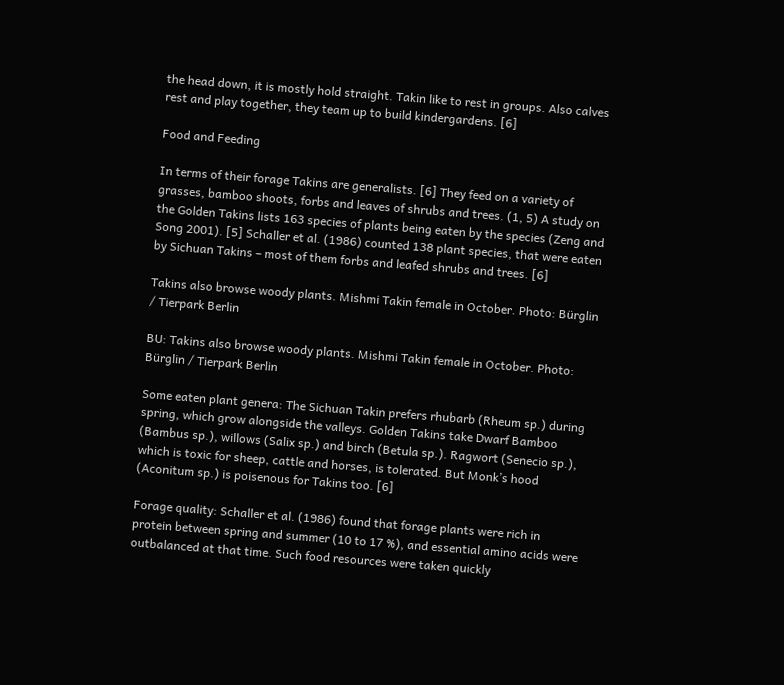the head down, it is mostly hold straight. Takin like to rest in groups. Also calves rest and play together, they team up to build kindergardens. [6]

Food and Feeding

In terms of their forage Takins are generalists. [6] They feed on a variety of grasses, bamboo shoots, forbs and leaves of shrubs and trees. (1, 5) A study on the Golden Takins lists 163 species of plants being eaten by the species (Zeng and Song 2001). [5] Schaller et al. (1986) counted 138 plant species, that were eaten by Sichuan Takins – most of them forbs and leafed shrubs and trees. [6]

Takins also browse woody plants. Mishmi Takin female in October. Photo: Bürglin / Tierpark Berlin

BU: Takins also browse woody plants. Mishmi Takin female in October. Photo: Bürglin / Tierpark Berlin

Some eaten plant genera: The Sichuan Takin prefers rhubarb (Rheum sp.) during spring, which grow alongside the valleys. Golden Takins take Dwarf Bamboo (Bambus sp.), willows (Salix sp.) and birch (Betula sp.). Ragwort (Senecio sp.), which is toxic for sheep, cattle and horses, is tolerated. But Monk’s hood (Aconitum sp.) is poisenous for Takins too. [6]

Forage quality: Schaller et al. (1986) found that forage plants were rich in protein between spring and summer (10 to 17 %), and essential amino acids were outbalanced at that time. Such food resources were taken quickly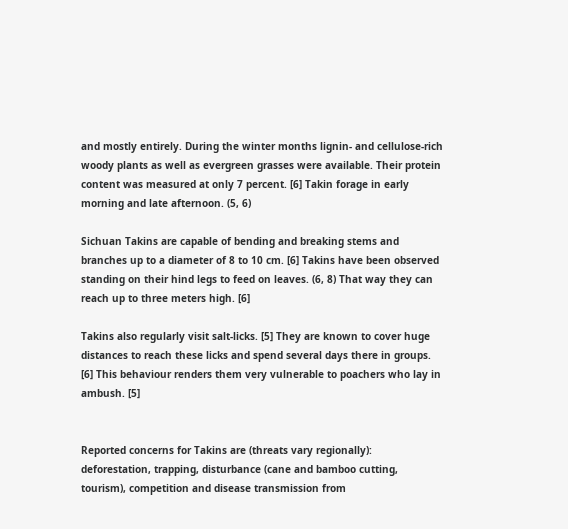and mostly entirely. During the winter months lignin- and cellulose-rich woody plants as well as evergreen grasses were available. Their protein content was measured at only 7 percent. [6] Takin forage in early morning and late afternoon. (5, 6)

Sichuan Takins are capable of bending and breaking stems and branches up to a diameter of 8 to 10 cm. [6] Takins have been observed standing on their hind legs to feed on leaves. (6, 8) That way they can reach up to three meters high. [6]

Takins also regularly visit salt-licks. [5] They are known to cover huge distances to reach these licks and spend several days there in groups. [6] This behaviour renders them very vulnerable to poachers who lay in ambush. [5]


Reported concerns for Takins are (threats vary regionally): deforestation, trapping, disturbance (cane and bamboo cutting, tourism), competition and disease transmission from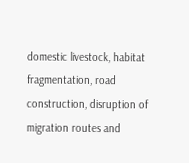domestic livestock, habitat fragmentation, road construction, disruption of migration routes and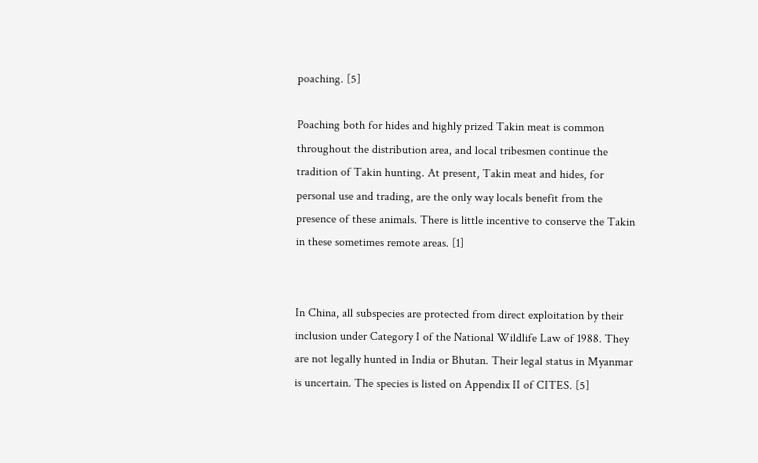poaching. [5]

Poaching both for hides and highly prized Takin meat is common throughout the distribution area, and local tribesmen continue the tradition of Takin hunting. At present, Takin meat and hides, for personal use and trading, are the only way locals benefit from the presence of these animals. There is little incentive to conserve the Takin in these sometimes remote areas. [1]


In China, all subspecies are protected from direct exploitation by their inclusion under Category I of the National Wildlife Law of 1988. They are not legally hunted in India or Bhutan. Their legal status in Myanmar is uncertain. The species is listed on Appendix II of CITES. [5]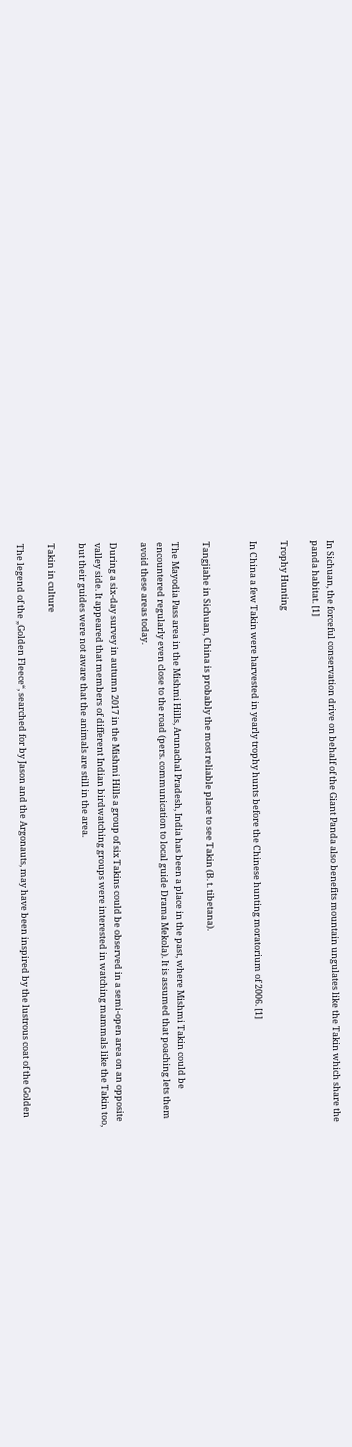In Sichuan, the forceful conservation drive on behalf of the Giant Panda also benefits mountain ungulates like the Takin which share the panda habitat. [1]

Trophy Hunting

In China a few Takin were harvested in yearly trophy hunts before the Chinese hunting moratorium of 2006. [1]


Tangjiahe in Sichuan, China is probably the most reliable place to see Takin (B. t. tibetana).

The Mayodia Pass area in the Mishmi Hills, Arunachal Pradesh, India has been a place in the past, where Mishmi Takin could be encountered regularly even close to the road (pers. communication to local guide Drama Mekola). It is assumed that poaching lets them avoid these areas today.

During a six-day survey in autumn 2017 in the Mishmi Hills a group of six Takins could be observed in a semi-open area on an opposite valley side. It appeared that members of different Indian birdwatching groups were interested in watching mammals like the Takin too, but their guides were not aware that the animals are still in the area.

Takin in culture

The legend of the „Golden Fleece“, searched for by Jason and the Argonauts, may have been inspired by the lustrous coat of the Golden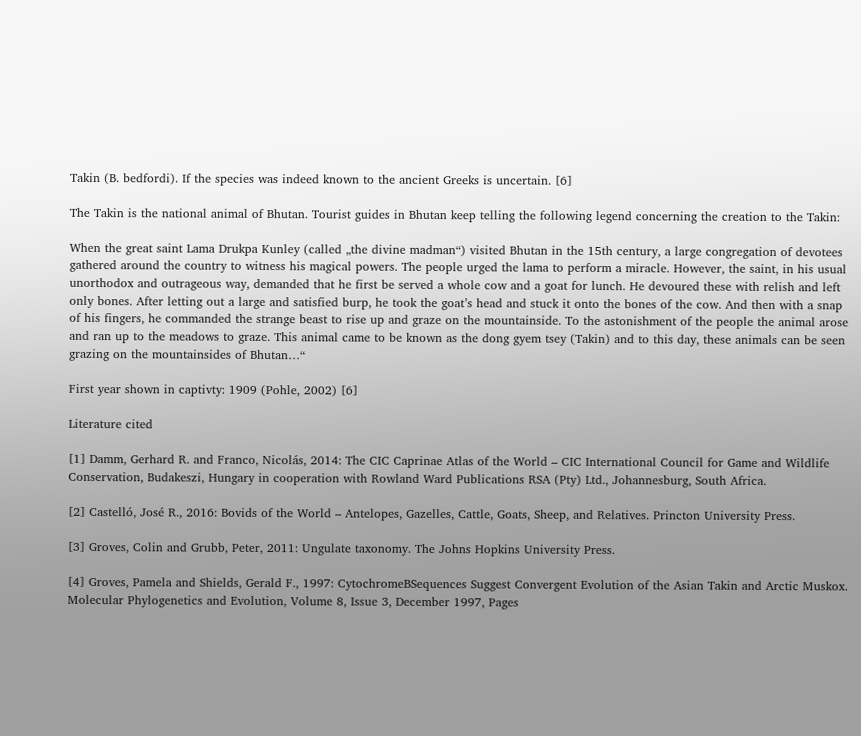Takin (B. bedfordi). If the species was indeed known to the ancient Greeks is uncertain. [6]

The Takin is the national animal of Bhutan. Tourist guides in Bhutan keep telling the following legend concerning the creation to the Takin:

When the great saint Lama Drukpa Kunley (called „the divine madman“) visited Bhutan in the 15th century, a large congregation of devotees gathered around the country to witness his magical powers. The people urged the lama to perform a miracle. However, the saint, in his usual unorthodox and outrageous way, demanded that he first be served a whole cow and a goat for lunch. He devoured these with relish and left only bones. After letting out a large and satisfied burp, he took the goat’s head and stuck it onto the bones of the cow. And then with a snap of his fingers, he commanded the strange beast to rise up and graze on the mountainside. To the astonishment of the people the animal arose and ran up to the meadows to graze. This animal came to be known as the dong gyem tsey (Takin) and to this day, these animals can be seen grazing on the mountainsides of Bhutan…“

First year shown in captivty: 1909 (Pohle, 2002) [6]

Literature cited

[1] Damm, Gerhard R. and Franco, Nicolás, 2014: The CIC Caprinae Atlas of the World – CIC International Council for Game and Wildlife Conservation, Budakeszi, Hungary in cooperation with Rowland Ward Publications RSA (Pty) Ltd., Johannesburg, South Africa.

[2] Castelló, José R., 2016: Bovids of the World – Antelopes, Gazelles, Cattle, Goats, Sheep, and Relatives. Princton University Press.

[3] Groves, Colin and Grubb, Peter, 2011: Ungulate taxonomy. The Johns Hopkins University Press.

[4] Groves, Pamela and Shields, Gerald F., 1997: CytochromeBSequences Suggest Convergent Evolution of the Asian Takin and Arctic Muskox. Molecular Phylogenetics and Evolution, Volume 8, Issue 3, December 1997, Pages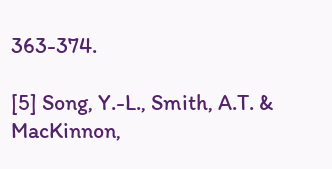363-374.

[5] Song, Y.-L., Smith, A.T. & MacKinnon,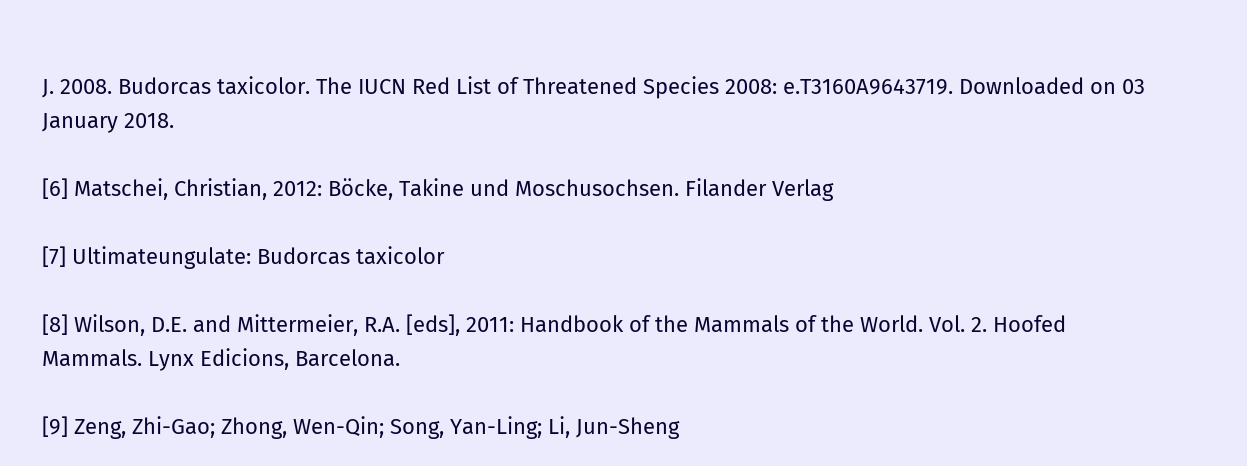J. 2008. Budorcas taxicolor. The IUCN Red List of Threatened Species 2008: e.T3160A9643719. Downloaded on 03 January 2018.

[6] Matschei, Christian, 2012: Böcke, Takine und Moschusochsen. Filander Verlag

[7] Ultimateungulate: Budorcas taxicolor

[8] Wilson, D.E. and Mittermeier, R.A. [eds], 2011: Handbook of the Mammals of the World. Vol. 2. Hoofed Mammals. Lynx Edicions, Barcelona.

[9] Zeng, Zhi-Gao; Zhong, Wen-Qin; Song, Yan-Ling; Li, Jun-Sheng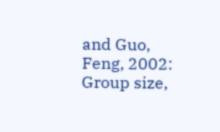and Guo, Feng, 2002: Group size,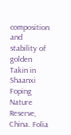composition and stability of golden Takin in Shaanxi Foping Nature Reserve, China. Folia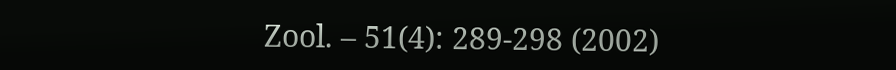Zool. – 51(4): 289-298 (2002)